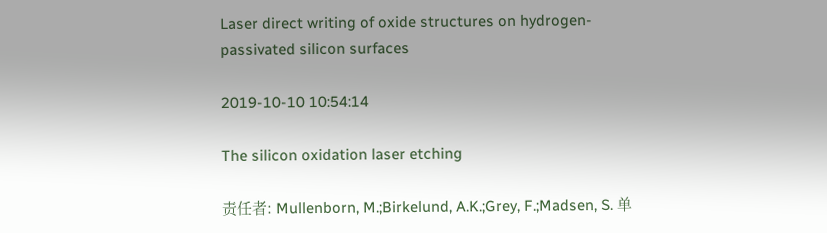Laser direct writing of oxide structures on hydrogen-passivated silicon surfaces

2019-10-10 10:54:14

The silicon oxidation laser etching

责任者: Mullenborn, M.;Birkelund, A.K.;Grey, F.;Madsen, S. 单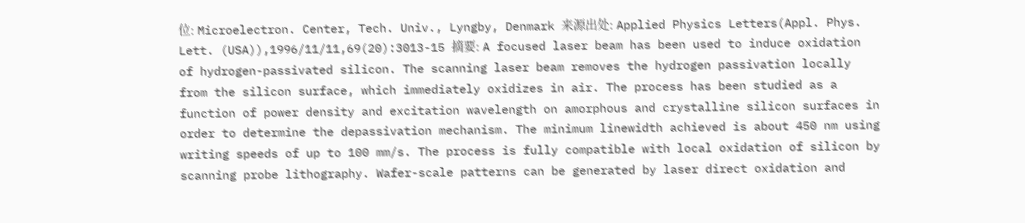位: Microelectron. Center, Tech. Univ., Lyngby, Denmark 来源出处: Applied Physics Letters(Appl. Phys. Lett. (USA)),1996/11/11,69(20):3013-15 摘要: A focused laser beam has been used to induce oxidation of hydrogen-passivated silicon. The scanning laser beam removes the hydrogen passivation locally from the silicon surface, which immediately oxidizes in air. The process has been studied as a function of power density and excitation wavelength on amorphous and crystalline silicon surfaces in order to determine the depassivation mechanism. The minimum linewidth achieved is about 450 nm using writing speeds of up to 100 mm/s. The process is fully compatible with local oxidation of silicon by scanning probe lithography. Wafer-scale patterns can be generated by laser direct oxidation and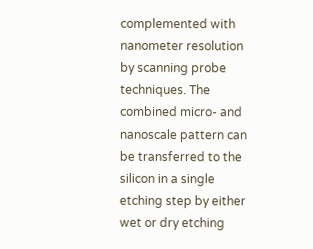complemented with nanometer resolution by scanning probe techniques. The combined micro- and nanoscale pattern can be transferred to the silicon in a single etching step by either wet or dry etching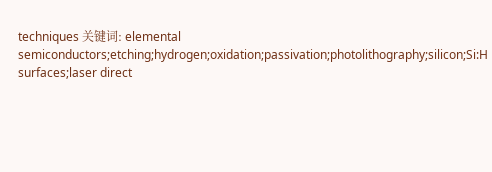techniques 关键词: elemental semiconductors;etching;hydrogen;oxidation;passivation;photolithography;silicon;Si:H surfaces;laser direct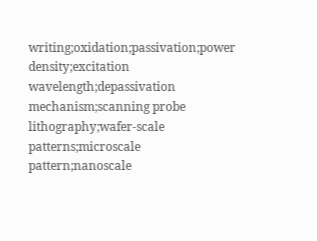writing;oxidation;passivation;power density;excitation wavelength;depassivation mechanism;scanning probe lithography;wafer-scale patterns;microscale pattern;nanoscale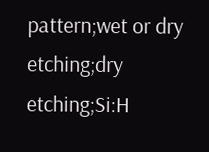pattern;wet or dry etching;dry etching;Si:H